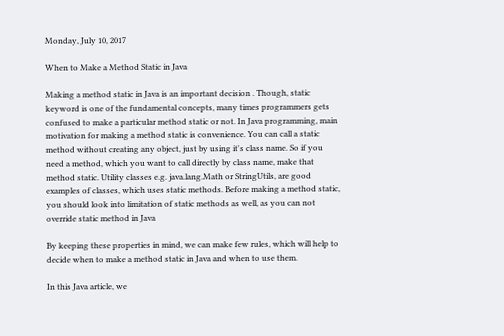Monday, July 10, 2017

When to Make a Method Static in Java

Making a method static in Java is an important decision . Though, static keyword is one of the fundamental concepts, many times programmers gets confused to make a particular method static or not. In Java programming, main motivation for making a method static is convenience. You can call a static method without creating any object, just by using it's class name. So if you need a method, which you want to call directly by class name, make that method static. Utility classes e.g. java.lang.Math or StringUtils, are good examples of classes, which uses static methods. Before making a method static, you should look into limitation of static methods as well, as you can not override static method in Java

By keeping these properties in mind, we can make few rules, which will help to decide when to make a method static in Java and when to use them.

In this Java article, we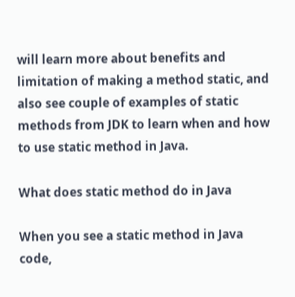will learn more about benefits and limitation of making a method static, and also see couple of examples of static methods from JDK to learn when and how to use static method in Java.

What does static method do in Java

When you see a static method in Java code,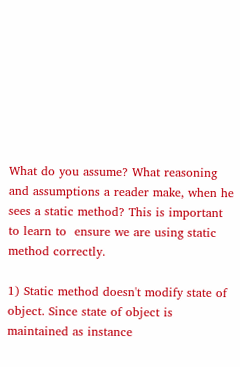What do you assume? What reasoning and assumptions a reader make, when he sees a static method? This is important to learn to  ensure we are using static method correctly.

1) Static method doesn't modify state of object. Since state of object is maintained as instance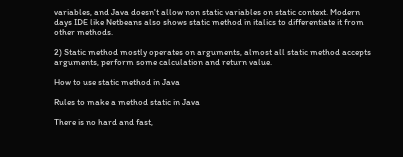variables, and Java doesn't allow non static variables on static context. Modern days IDE like Netbeans also shows static method in italics to differentiate it from other methods.

2) Static method mostly operates on arguments, almost all static method accepts arguments, perform some calculation and return value.

How to use static method in Java

Rules to make a method static in Java

There is no hard and fast,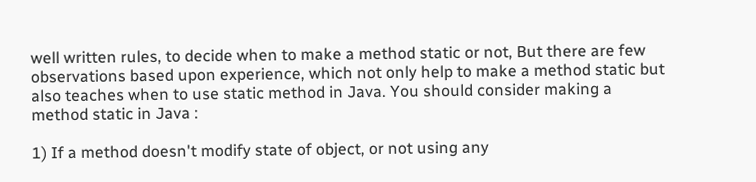well written rules, to decide when to make a method static or not, But there are few observations based upon experience, which not only help to make a method static but also teaches when to use static method in Java. You should consider making a method static in Java :

1) If a method doesn't modify state of object, or not using any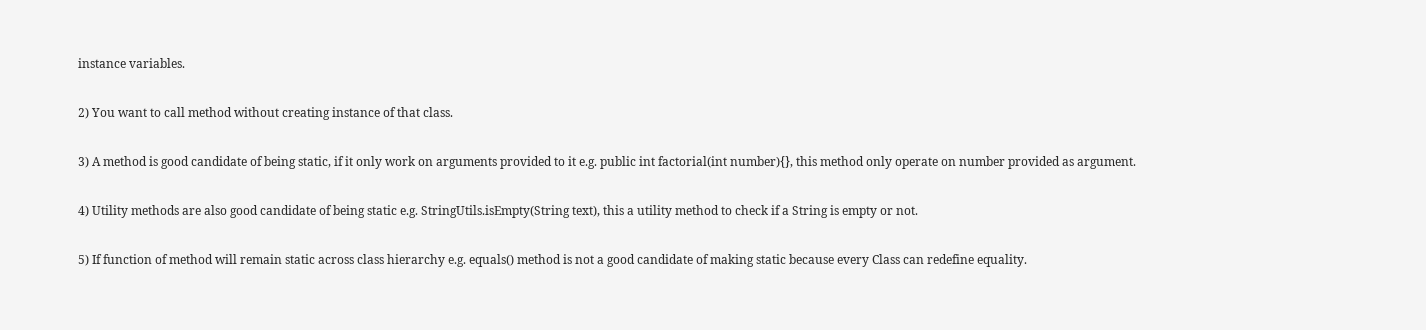instance variables.

2) You want to call method without creating instance of that class.

3) A method is good candidate of being static, if it only work on arguments provided to it e.g. public int factorial(int number){}, this method only operate on number provided as argument.

4) Utility methods are also good candidate of being static e.g. StringUtils.isEmpty(String text), this a utility method to check if a String is empty or not.

5) If function of method will remain static across class hierarchy e.g. equals() method is not a good candidate of making static because every Class can redefine equality.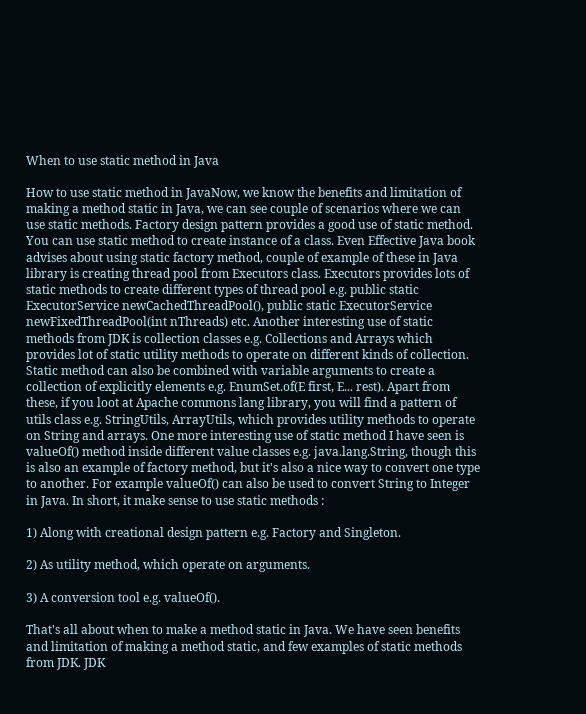When to use static method in Java

How to use static method in JavaNow, we know the benefits and limitation of making a method static in Java, we can see couple of scenarios where we can use static methods. Factory design pattern provides a good use of static method. You can use static method to create instance of a class. Even Effective Java book advises about using static factory method, couple of example of these in Java library is creating thread pool from Executors class. Executors provides lots of static methods to create different types of thread pool e.g. public static ExecutorService newCachedThreadPool(), public static ExecutorService newFixedThreadPool(int nThreads) etc. Another interesting use of static methods from JDK is collection classes e.g. Collections and Arrays which provides lot of static utility methods to operate on different kinds of collection. Static method can also be combined with variable arguments to create a collection of explicitly elements e.g. EnumSet.of(E first, E... rest). Apart from these, if you loot at Apache commons lang library, you will find a pattern of utils class e.g. StringUtils, ArrayUtils, which provides utility methods to operate on String and arrays. One more interesting use of static method I have seen is valueOf() method inside different value classes e.g. java.lang.String, though this is also an example of factory method, but it's also a nice way to convert one type to another. For example valueOf() can also be used to convert String to Integer in Java. In short, it make sense to use static methods :

1) Along with creational design pattern e.g. Factory and Singleton.

2) As utility method, which operate on arguments.

3) A conversion tool e.g. valueOf().

That's all about when to make a method static in Java. We have seen benefits and limitation of making a method static, and few examples of static methods from JDK. JDK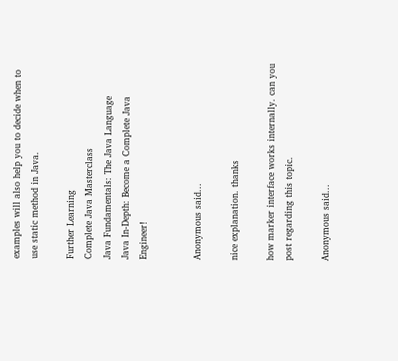examples will also help you to decide when to use static method in Java.

Further Learning
Complete Java Masterclass
Java Fundamentals: The Java Language
Java In-Depth: Become a Complete Java Engineer!


Anonymous said...

nice explanation. thanks

how marker interface works internally. can you post regarding this topic.

Anonymous said...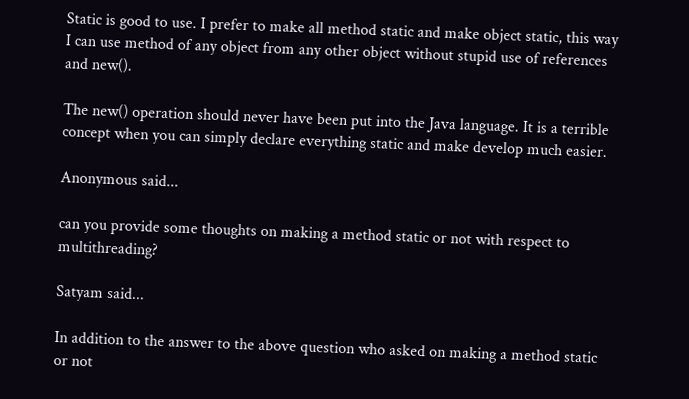Static is good to use. I prefer to make all method static and make object static, this way I can use method of any object from any other object without stupid use of references and new().

The new() operation should never have been put into the Java language. It is a terrible concept when you can simply declare everything static and make develop much easier.

Anonymous said...

can you provide some thoughts on making a method static or not with respect to multithreading?

Satyam said...

In addition to the answer to the above question who asked on making a method static or not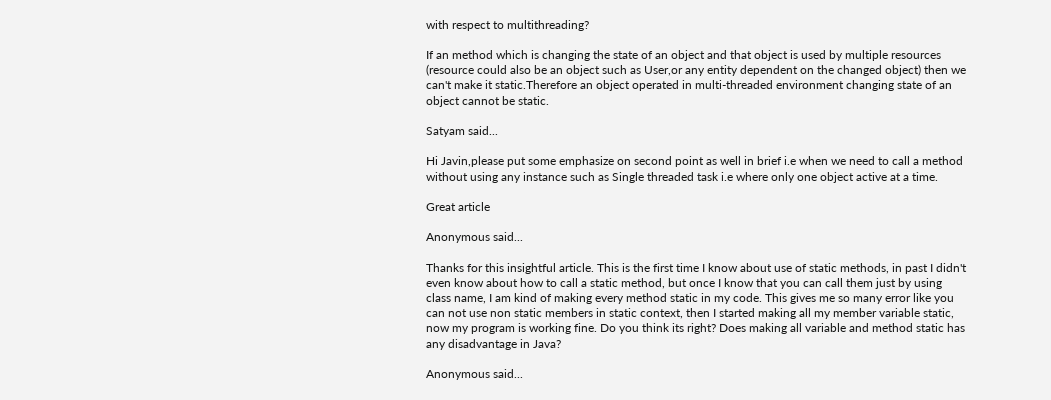with respect to multithreading?

If an method which is changing the state of an object and that object is used by multiple resources (resource could also be an object such as User,or any entity dependent on the changed object) then we can't make it static.Therefore an object operated in multi-threaded environment changing state of an object cannot be static.

Satyam said...

Hi Javin,please put some emphasize on second point as well in brief i.e when we need to call a method without using any instance such as Single threaded task i.e where only one object active at a time.

Great article

Anonymous said...

Thanks for this insightful article. This is the first time I know about use of static methods, in past I didn't even know about how to call a static method, but once I know that you can call them just by using class name, I am kind of making every method static in my code. This gives me so many error like you can not use non static members in static context, then I started making all my member variable static, now my program is working fine. Do you think its right? Does making all variable and method static has any disadvantage in Java?

Anonymous said...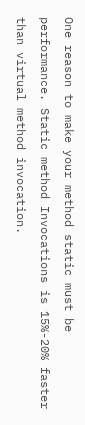One reason to make your method static must be performance. Static method Invocations is 15%-20% faster than virtual method invocation.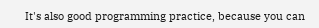It's also good programming practice, because you can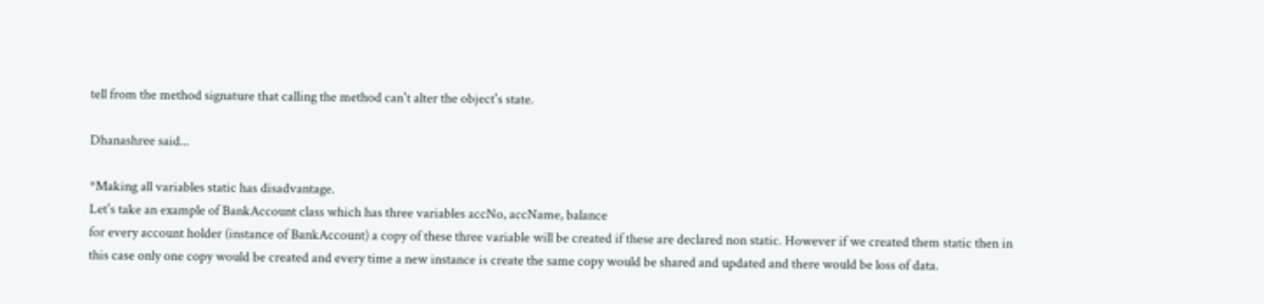tell from the method signature that calling the method can't alter the object's state.

Dhanashree said...

*Making all variables static has disadvantage.
Let's take an example of BankAccount class which has three variables accNo, accName, balance
for every account holder (instance of BankAccount) a copy of these three variable will be created if these are declared non static. However if we created them static then in this case only one copy would be created and every time a new instance is create the same copy would be shared and updated and there would be loss of data.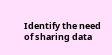Identify the need of sharing data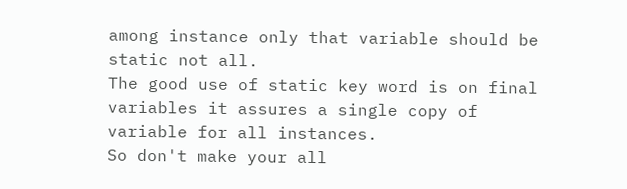among instance only that variable should be static not all.
The good use of static key word is on final variables it assures a single copy of variable for all instances.
So don't make your all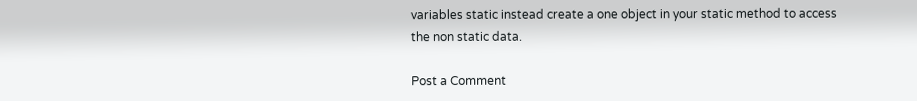variables static instead create a one object in your static method to access the non static data.

Post a Comment